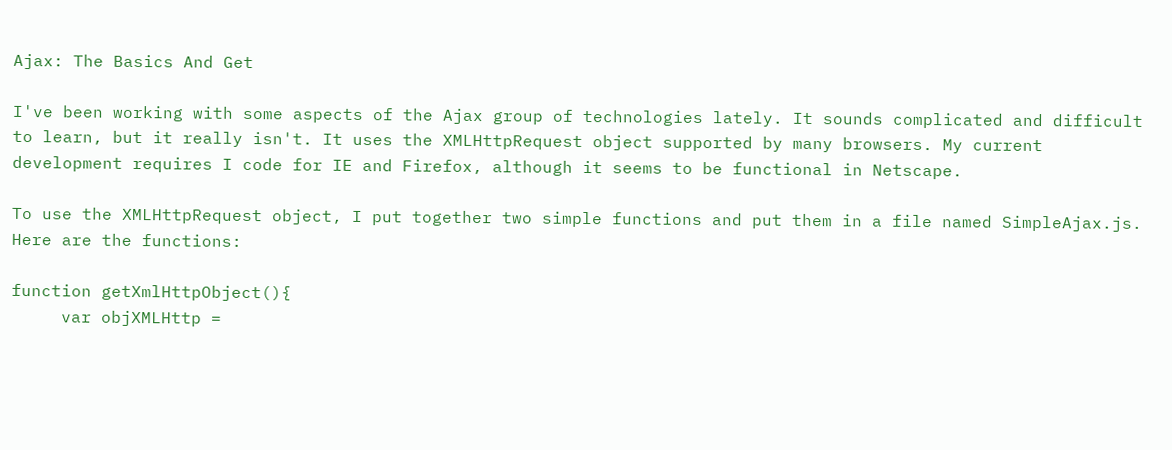Ajax: The Basics And Get

I've been working with some aspects of the Ajax group of technologies lately. It sounds complicated and difficult to learn, but it really isn't. It uses the XMLHttpRequest object supported by many browsers. My current development requires I code for IE and Firefox, although it seems to be functional in Netscape.

To use the XMLHttpRequest object, I put together two simple functions and put them in a file named SimpleAjax.js. Here are the functions:

function getXmlHttpObject(){
     var objXMLHttp =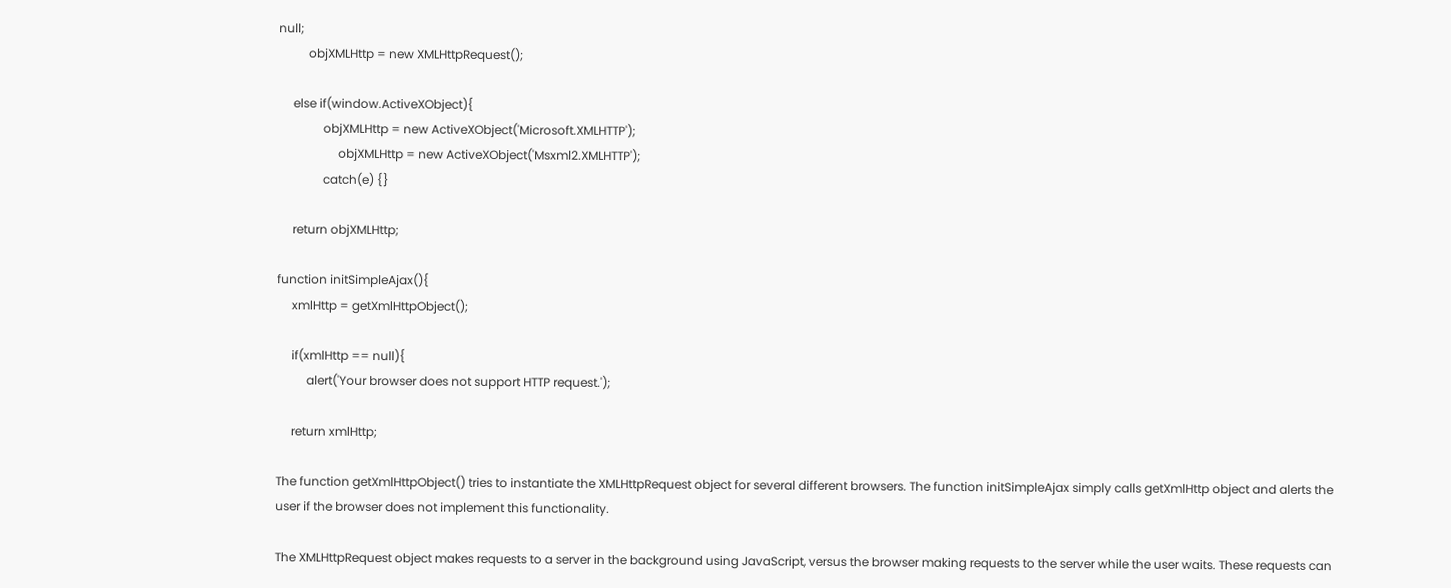null;
          objXMLHttp = new XMLHttpRequest();

     else if(window.ActiveXObject){
               objXMLHttp = new ActiveXObject('Microsoft.XMLHTTP');
                    objXMLHttp = new ActiveXObject('Msxml2.XMLHTTP');
               catch(e) {}

     return objXMLHttp;

function initSimpleAjax(){
     xmlHttp = getXmlHttpObject();

     if(xmlHttp == null){
          alert('Your browser does not support HTTP request.');

     return xmlHttp;

The function getXmlHttpObject() tries to instantiate the XMLHttpRequest object for several different browsers. The function initSimpleAjax simply calls getXmlHttp object and alerts the user if the browser does not implement this functionality.

The XMLHttpRequest object makes requests to a server in the background using JavaScript, versus the browser making requests to the server while the user waits. These requests can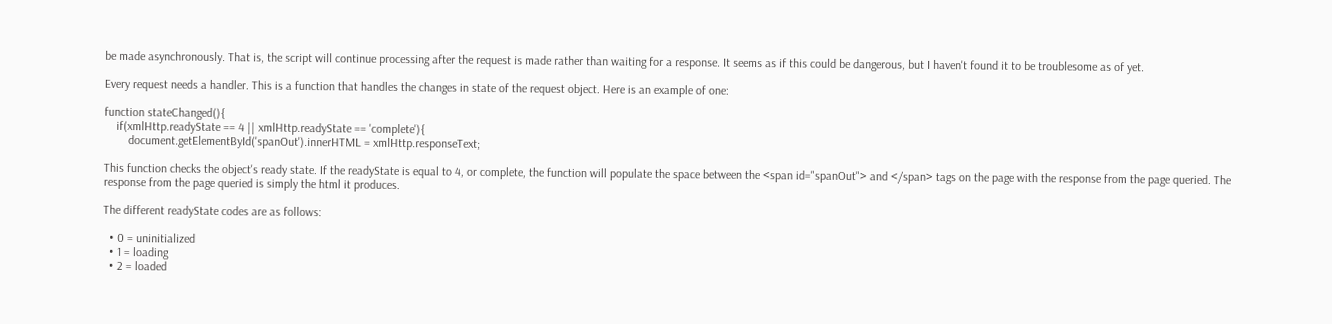be made asynchronously. That is, the script will continue processing after the request is made rather than waiting for a response. It seems as if this could be dangerous, but I haven't found it to be troublesome as of yet.

Every request needs a handler. This is a function that handles the changes in state of the request object. Here is an example of one:

function stateChanged(){
    if(xmlHttp.readyState == 4 || xmlHttp.readyState == 'complete'){
        document.getElementById('spanOut').innerHTML = xmlHttp.responseText;

This function checks the object's ready state. If the readyState is equal to 4, or complete, the function will populate the space between the <span id="spanOut"> and </span> tags on the page with the response from the page queried. The response from the page queried is simply the html it produces.

The different readyState codes are as follows:

  • 0 = uninitialized
  • 1 = loading
  • 2 = loaded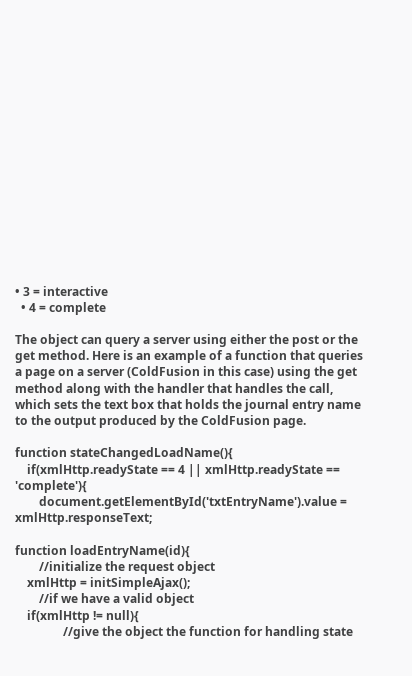• 3 = interactive
  • 4 = complete

The object can query a server using either the post or the get method. Here is an example of a function that queries a page on a server (ColdFusion in this case) using the get method along with the handler that handles the call, which sets the text box that holds the journal entry name to the output produced by the ColdFusion page.

function stateChangedLoadName(){
    if(xmlHttp.readyState == 4 || xmlHttp.readyState == 'complete'){
        document.getElementById('txtEntryName').value = xmlHttp.responseText;

function loadEntryName(id){
        //initialize the request object
    xmlHttp = initSimpleAjax();
        //if we have a valid object
    if(xmlHttp != null){
                //give the object the function for handling state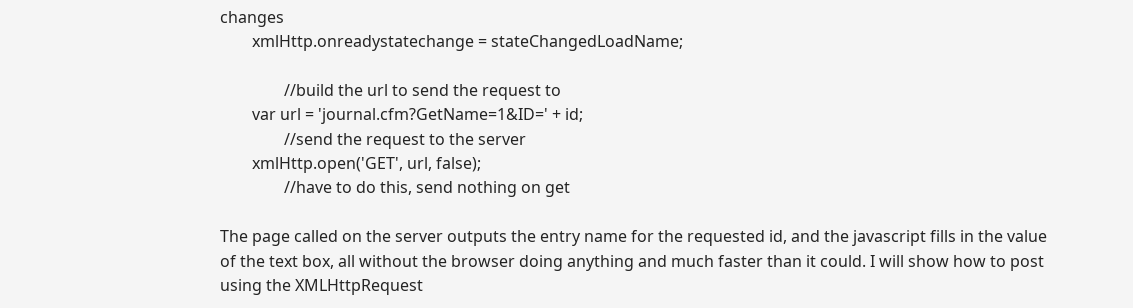changes
        xmlHttp.onreadystatechange = stateChangedLoadName;

                //build the url to send the request to
        var url = 'journal.cfm?GetName=1&ID=' + id;
                //send the request to the server
        xmlHttp.open('GET', url, false);
                //have to do this, send nothing on get

The page called on the server outputs the entry name for the requested id, and the javascript fills in the value of the text box, all without the browser doing anything and much faster than it could. I will show how to post using the XMLHttpRequest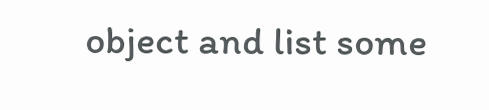object and list some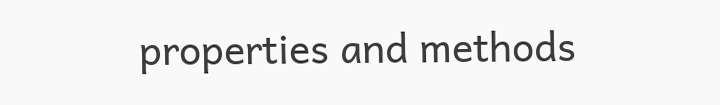properties and methods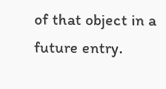of that object in a future entry.